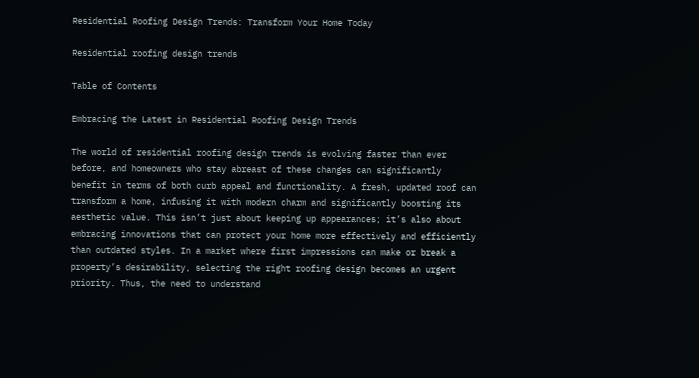Residential Roofing Design Trends: Transform Your Home Today

Residential roofing design trends

Table of Contents

Embracing the Latest in Residential Roofing Design Trends

The world of residential roofing design trends is evolving faster than ever before, and homeowners who stay abreast of these changes can significantly benefit in terms of both curb appeal and functionality. A fresh, updated roof can transform a home, infusing it with modern charm and significantly boosting its aesthetic value. This isn’t just about keeping up appearances; it’s also about embracing innovations that can protect your home more effectively and efficiently than outdated styles. In a market where first impressions can make or break a property’s desirability, selecting the right roofing design becomes an urgent priority. Thus, the need to understand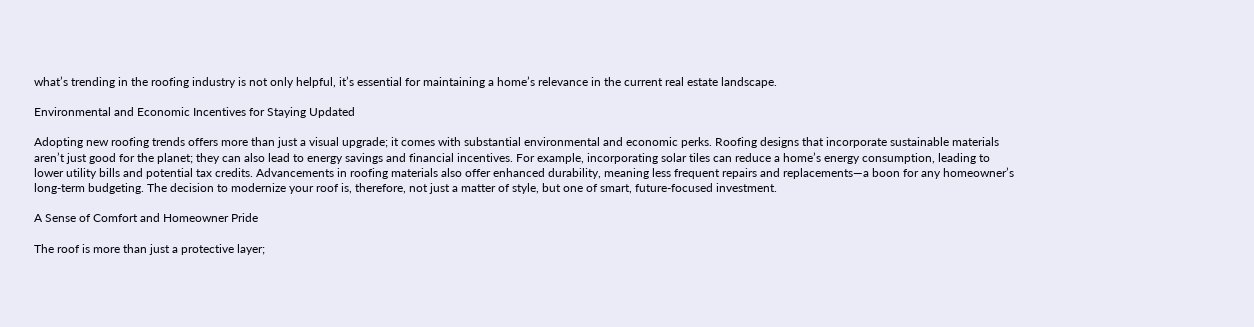what’s trending in the roofing industry is not only helpful, it’s essential for maintaining a home’s relevance in the current real estate landscape.

Environmental and Economic Incentives for Staying Updated

Adopting new roofing trends offers more than just a visual upgrade; it comes with substantial environmental and economic perks. Roofing designs that incorporate sustainable materials aren’t just good for the planet; they can also lead to energy savings and financial incentives. For example, incorporating solar tiles can reduce a home’s energy consumption, leading to lower utility bills and potential tax credits. Advancements in roofing materials also offer enhanced durability, meaning less frequent repairs and replacements—a boon for any homeowner’s long-term budgeting. The decision to modernize your roof is, therefore, not just a matter of style, but one of smart, future-focused investment.

A Sense of Comfort and Homeowner Pride

The roof is more than just a protective layer;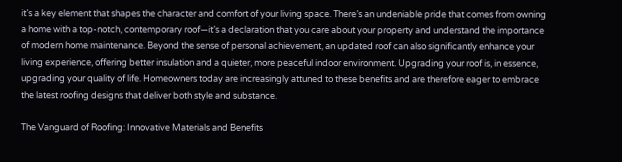it’s a key element that shapes the character and comfort of your living space. There’s an undeniable pride that comes from owning a home with a top-notch, contemporary roof—it’s a declaration that you care about your property and understand the importance of modern home maintenance. Beyond the sense of personal achievement, an updated roof can also significantly enhance your living experience, offering better insulation and a quieter, more peaceful indoor environment. Upgrading your roof is, in essence, upgrading your quality of life. Homeowners today are increasingly attuned to these benefits and are therefore eager to embrace the latest roofing designs that deliver both style and substance.

The Vanguard of Roofing: Innovative Materials and Benefits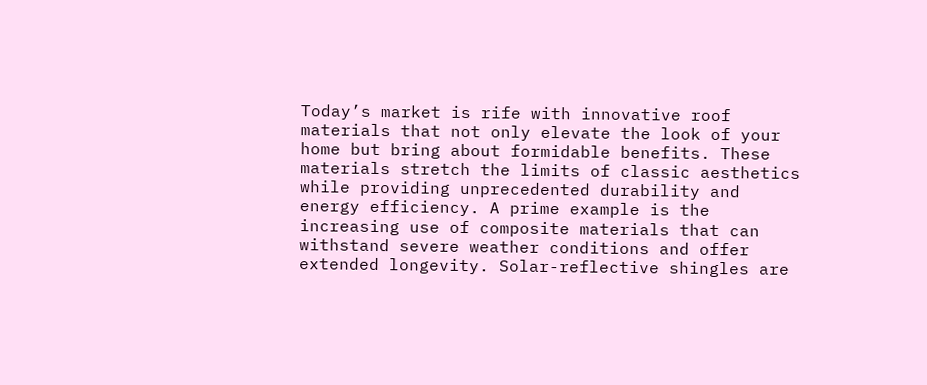Today’s market is rife with innovative roof materials that not only elevate the look of your home but bring about formidable benefits. These materials stretch the limits of classic aesthetics while providing unprecedented durability and energy efficiency. A prime example is the increasing use of composite materials that can withstand severe weather conditions and offer extended longevity. Solar-reflective shingles are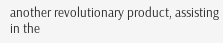another revolutionary product, assisting in the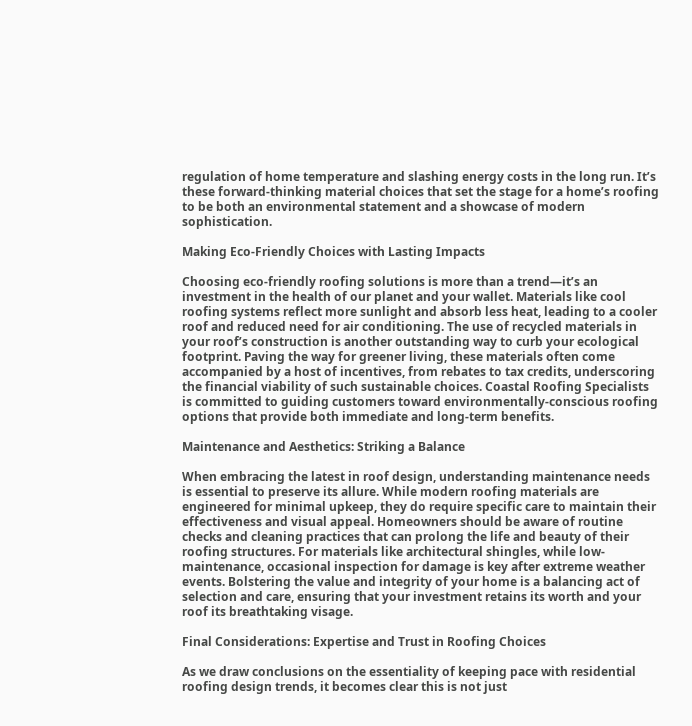regulation of home temperature and slashing energy costs in the long run. It’s these forward-thinking material choices that set the stage for a home’s roofing to be both an environmental statement and a showcase of modern sophistication.

Making Eco-Friendly Choices with Lasting Impacts

Choosing eco-friendly roofing solutions is more than a trend—it’s an investment in the health of our planet and your wallet. Materials like cool roofing systems reflect more sunlight and absorb less heat, leading to a cooler roof and reduced need for air conditioning. The use of recycled materials in your roof’s construction is another outstanding way to curb your ecological footprint. Paving the way for greener living, these materials often come accompanied by a host of incentives, from rebates to tax credits, underscoring the financial viability of such sustainable choices. Coastal Roofing Specialists is committed to guiding customers toward environmentally-conscious roofing options that provide both immediate and long-term benefits.

Maintenance and Aesthetics: Striking a Balance

When embracing the latest in roof design, understanding maintenance needs is essential to preserve its allure. While modern roofing materials are engineered for minimal upkeep, they do require specific care to maintain their effectiveness and visual appeal. Homeowners should be aware of routine checks and cleaning practices that can prolong the life and beauty of their roofing structures. For materials like architectural shingles, while low-maintenance, occasional inspection for damage is key after extreme weather events. Bolstering the value and integrity of your home is a balancing act of selection and care, ensuring that your investment retains its worth and your roof its breathtaking visage.

Final Considerations: Expertise and Trust in Roofing Choices

As we draw conclusions on the essentiality of keeping pace with residential roofing design trends, it becomes clear this is not just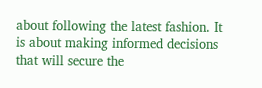about following the latest fashion. It is about making informed decisions that will secure the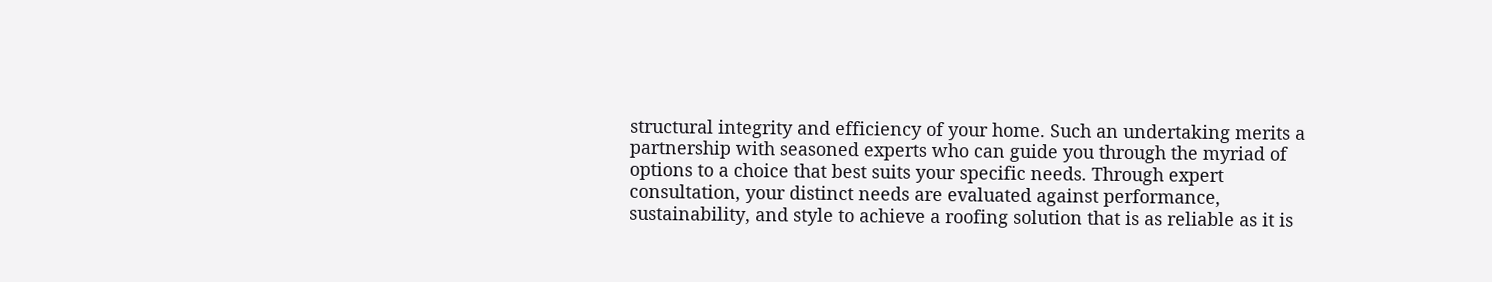structural integrity and efficiency of your home. Such an undertaking merits a partnership with seasoned experts who can guide you through the myriad of options to a choice that best suits your specific needs. Through expert consultation, your distinct needs are evaluated against performance, sustainability, and style to achieve a roofing solution that is as reliable as it is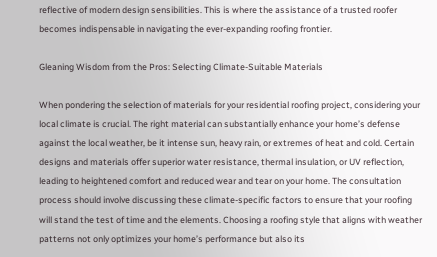reflective of modern design sensibilities. This is where the assistance of a trusted roofer becomes indispensable in navigating the ever-expanding roofing frontier.

Gleaning Wisdom from the Pros: Selecting Climate-Suitable Materials

When pondering the selection of materials for your residential roofing project, considering your local climate is crucial. The right material can substantially enhance your home’s defense against the local weather, be it intense sun, heavy rain, or extremes of heat and cold. Certain designs and materials offer superior water resistance, thermal insulation, or UV reflection, leading to heightened comfort and reduced wear and tear on your home. The consultation process should involve discussing these climate-specific factors to ensure that your roofing will stand the test of time and the elements. Choosing a roofing style that aligns with weather patterns not only optimizes your home’s performance but also its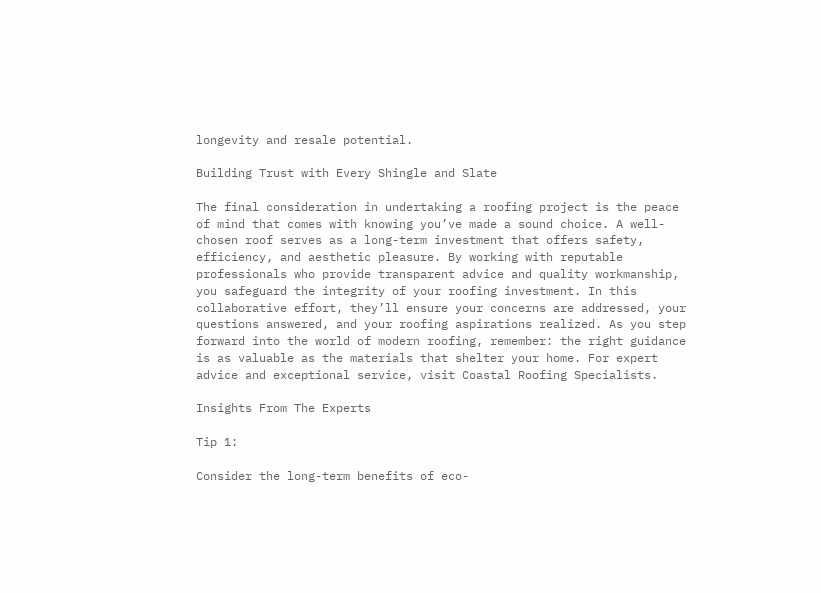longevity and resale potential.

Building Trust with Every Shingle and Slate

The final consideration in undertaking a roofing project is the peace of mind that comes with knowing you’ve made a sound choice. A well-chosen roof serves as a long-term investment that offers safety, efficiency, and aesthetic pleasure. By working with reputable professionals who provide transparent advice and quality workmanship, you safeguard the integrity of your roofing investment. In this collaborative effort, they’ll ensure your concerns are addressed, your questions answered, and your roofing aspirations realized. As you step forward into the world of modern roofing, remember: the right guidance is as valuable as the materials that shelter your home. For expert advice and exceptional service, visit Coastal Roofing Specialists.

Insights From The Experts

Tip 1:

Consider the long-term benefits of eco-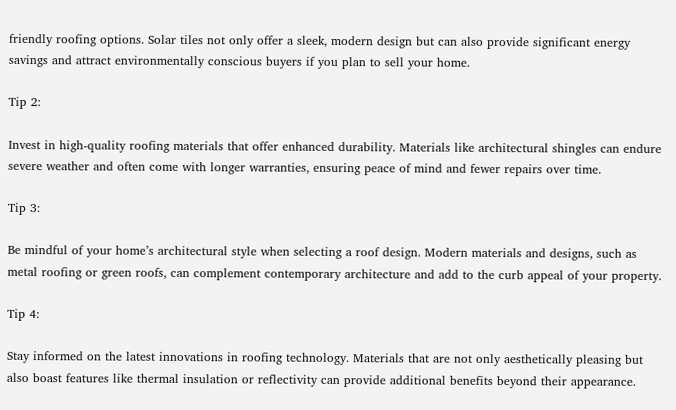friendly roofing options. Solar tiles not only offer a sleek, modern design but can also provide significant energy savings and attract environmentally conscious buyers if you plan to sell your home.

Tip 2:

Invest in high-quality roofing materials that offer enhanced durability. Materials like architectural shingles can endure severe weather and often come with longer warranties, ensuring peace of mind and fewer repairs over time.

Tip 3:

Be mindful of your home’s architectural style when selecting a roof design. Modern materials and designs, such as metal roofing or green roofs, can complement contemporary architecture and add to the curb appeal of your property.

Tip 4:

Stay informed on the latest innovations in roofing technology. Materials that are not only aesthetically pleasing but also boast features like thermal insulation or reflectivity can provide additional benefits beyond their appearance.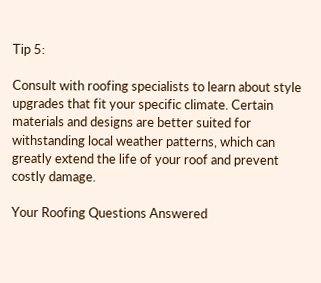Tip 5:

Consult with roofing specialists to learn about style upgrades that fit your specific climate. Certain materials and designs are better suited for withstanding local weather patterns, which can greatly extend the life of your roof and prevent costly damage.

Your Roofing Questions Answered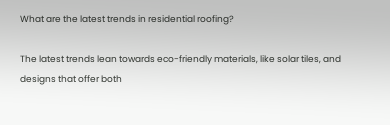What are the latest trends in residential roofing?

The latest trends lean towards eco-friendly materials, like solar tiles, and designs that offer both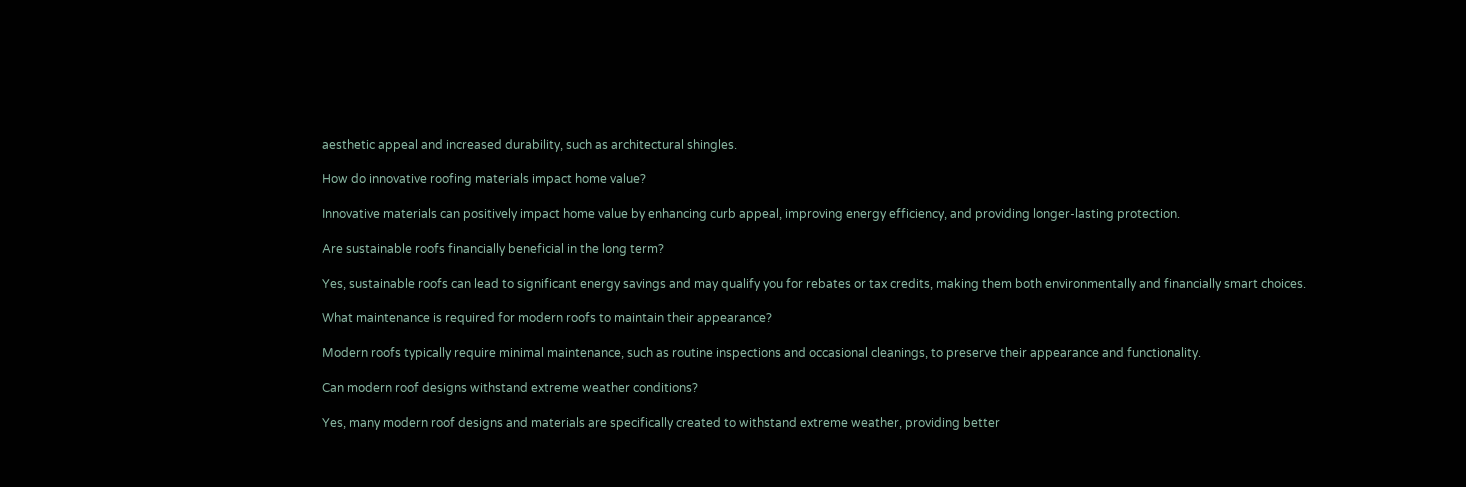aesthetic appeal and increased durability, such as architectural shingles.

How do innovative roofing materials impact home value?

Innovative materials can positively impact home value by enhancing curb appeal, improving energy efficiency, and providing longer-lasting protection.

Are sustainable roofs financially beneficial in the long term?

Yes, sustainable roofs can lead to significant energy savings and may qualify you for rebates or tax credits, making them both environmentally and financially smart choices.

What maintenance is required for modern roofs to maintain their appearance?

Modern roofs typically require minimal maintenance, such as routine inspections and occasional cleanings, to preserve their appearance and functionality.

Can modern roof designs withstand extreme weather conditions?

Yes, many modern roof designs and materials are specifically created to withstand extreme weather, providing better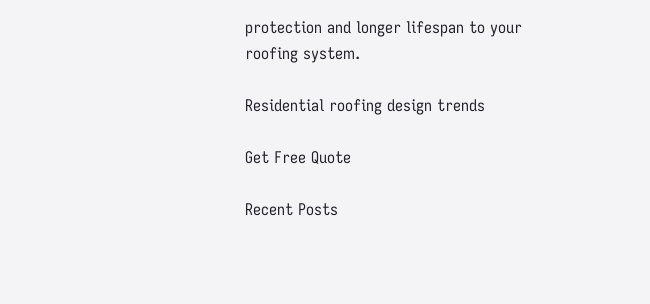protection and longer lifespan to your roofing system.

Residential roofing design trends

Get Free Quote

Recent Posts